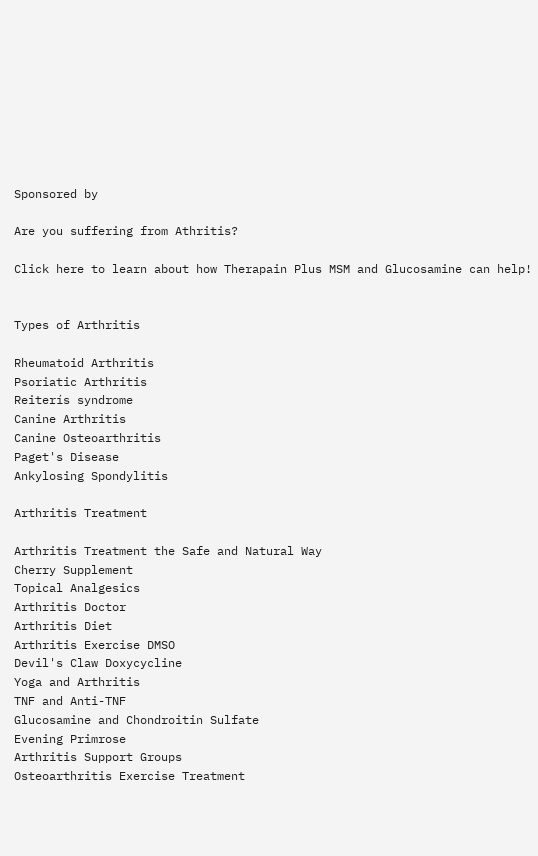Sponsored by

Are you suffering from Athritis?

Click here to learn about how Therapain Plus MSM and Glucosamine can help!


Types of Arthritis

Rheumatoid Arthritis
Psoriatic Arthritis
Reiterís syndrome
Canine Arthritis
Canine Osteoarthritis
Paget's Disease
Ankylosing Spondylitis

Arthritis Treatment

Arthritis Treatment the Safe and Natural Way
Cherry Supplement
Topical Analgesics
Arthritis Doctor
Arthritis Diet
Arthritis Exercise DMSO
Devil's Claw Doxycycline
Yoga and Arthritis
TNF and Anti-TNF
Glucosamine and Chondroitin Sulfate
Evening Primrose
Arthritis Support Groups
Osteoarthritis Exercise Treatment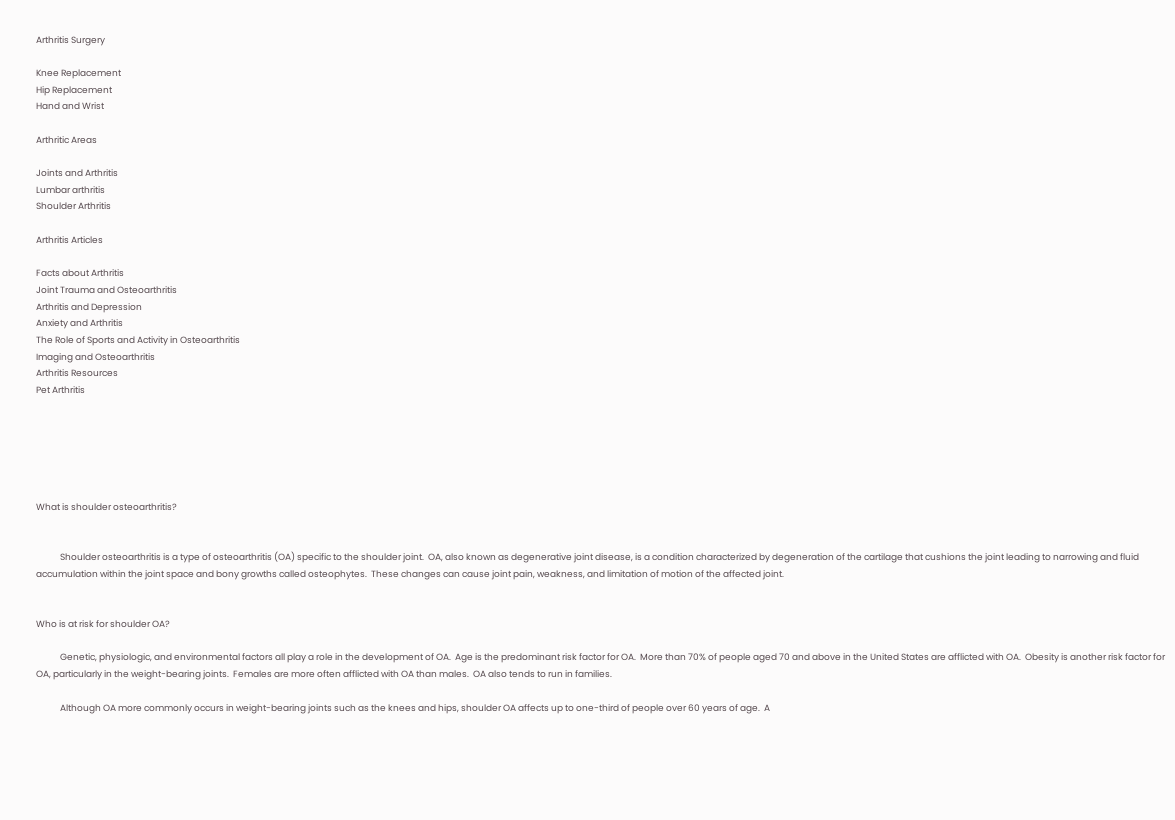Arthritis Surgery

Knee Replacement
Hip Replacement
Hand and Wrist

Arthritic Areas

Joints and Arthritis
Lumbar arthritis
Shoulder Arthritis

Arthritis Articles

Facts about Arthritis
Joint Trauma and Osteoarthritis
Arthritis and Depression
Anxiety and Arthritis
The Role of Sports and Activity in Osteoarthritis
Imaging and Osteoarthritis
Arthritis Resources
Pet Arthritis






What is shoulder osteoarthritis?


            Shoulder osteoarthritis is a type of osteoarthritis (OA) specific to the shoulder joint.  OA, also known as degenerative joint disease, is a condition characterized by degeneration of the cartilage that cushions the joint leading to narrowing and fluid accumulation within the joint space and bony growths called osteophytes.  These changes can cause joint pain, weakness, and limitation of motion of the affected joint.


Who is at risk for shoulder OA?

            Genetic, physiologic, and environmental factors all play a role in the development of OA.  Age is the predominant risk factor for OA.  More than 70% of people aged 70 and above in the United States are afflicted with OA.  Obesity is another risk factor for OA, particularly in the weight-bearing joints.  Females are more often afflicted with OA than males.  OA also tends to run in families.

            Although OA more commonly occurs in weight-bearing joints such as the knees and hips, shoulder OA affects up to one-third of people over 60 years of age.  A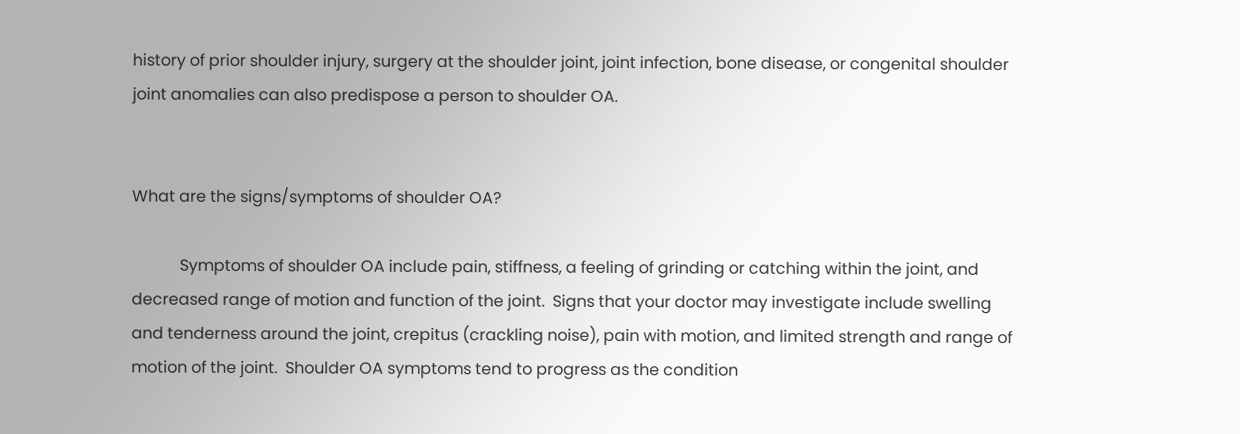history of prior shoulder injury, surgery at the shoulder joint, joint infection, bone disease, or congenital shoulder joint anomalies can also predispose a person to shoulder OA.


What are the signs/symptoms of shoulder OA?

            Symptoms of shoulder OA include pain, stiffness, a feeling of grinding or catching within the joint, and decreased range of motion and function of the joint.  Signs that your doctor may investigate include swelling and tenderness around the joint, crepitus (crackling noise), pain with motion, and limited strength and range of motion of the joint.  Shoulder OA symptoms tend to progress as the condition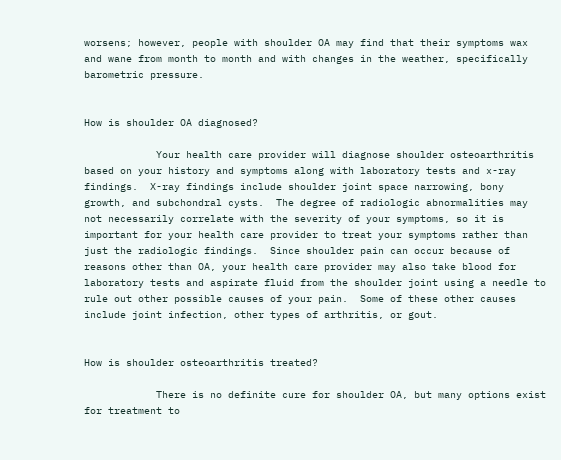worsens; however, people with shoulder OA may find that their symptoms wax and wane from month to month and with changes in the weather, specifically barometric pressure.


How is shoulder OA diagnosed?

            Your health care provider will diagnose shoulder osteoarthritis based on your history and symptoms along with laboratory tests and x-ray findings.  X-ray findings include shoulder joint space narrowing, bony growth, and subchondral cysts.  The degree of radiologic abnormalities may not necessarily correlate with the severity of your symptoms, so it is important for your health care provider to treat your symptoms rather than just the radiologic findings.  Since shoulder pain can occur because of reasons other than OA, your health care provider may also take blood for laboratory tests and aspirate fluid from the shoulder joint using a needle to rule out other possible causes of your pain.  Some of these other causes include joint infection, other types of arthritis, or gout.


How is shoulder osteoarthritis treated?

            There is no definite cure for shoulder OA, but many options exist for treatment to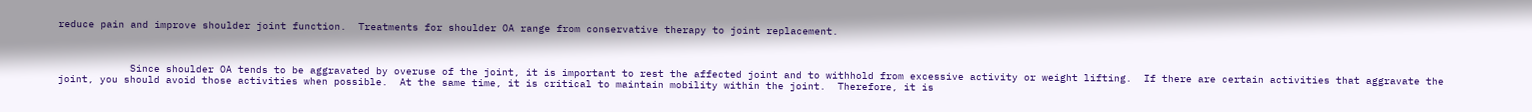reduce pain and improve shoulder joint function.  Treatments for shoulder OA range from conservative therapy to joint replacement.



            Since shoulder OA tends to be aggravated by overuse of the joint, it is important to rest the affected joint and to withhold from excessive activity or weight lifting.  If there are certain activities that aggravate the joint, you should avoid those activities when possible.  At the same time, it is critical to maintain mobility within the joint.  Therefore, it is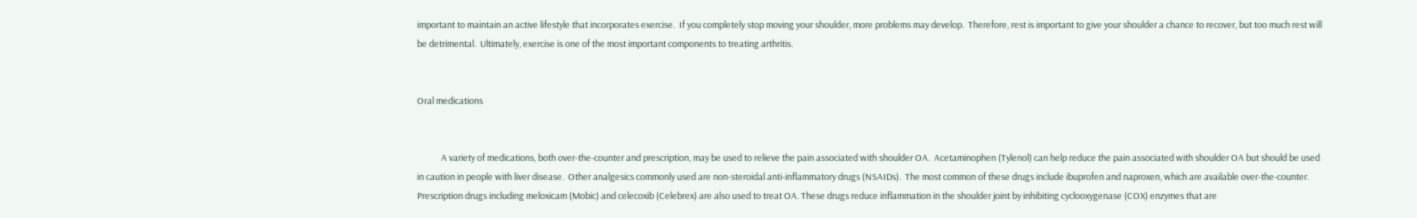important to maintain an active lifestyle that incorporates exercise.  If you completely stop moving your shoulder, more problems may develop.  Therefore, rest is important to give your shoulder a chance to recover, but too much rest will be detrimental.  Ultimately, exercise is one of the most important components to treating arthritis.


Oral medications


            A variety of medications, both over-the-counter and prescription, may be used to relieve the pain associated with shoulder OA.  Acetaminophen (Tylenol) can help reduce the pain associated with shoulder OA but should be used in caution in people with liver disease.  Other analgesics commonly used are non-steroidal anti-inflammatory drugs (NSAIDs).  The most common of these drugs include ibuprofen and naproxen, which are available over-the-counter.  Prescription drugs including meloxicam (Mobic) and celecoxib (Celebrex) are also used to treat OA. These drugs reduce inflammation in the shoulder joint by inhibiting cyclooxygenase (COX) enzymes that are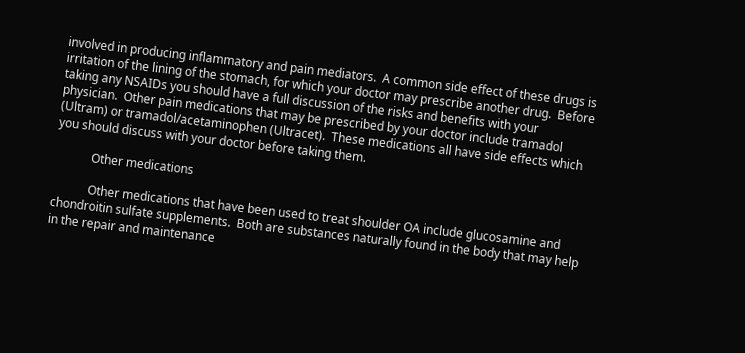involved in producing inflammatory and pain mediators.  A common side effect of these drugs is irritation of the lining of the stomach, for which your doctor may prescribe another drug.  Before taking any NSAIDs you should have a full discussion of the risks and benefits with your physician.  Other pain medications that may be prescribed by your doctor include tramadol (Ultram) or tramadol/acetaminophen (Ultracet).  These medications all have side effects which you should discuss with your doctor before taking them.

            Other medications

            Other medications that have been used to treat shoulder OA include glucosamine and chondroitin sulfate supplements.  Both are substances naturally found in the body that may help in the repair and maintenance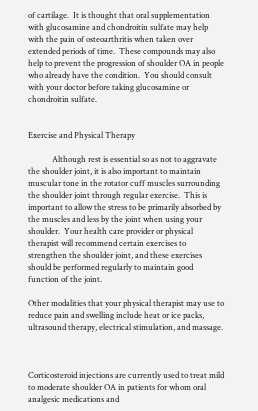of cartilage.  It is thought that oral supplementation with glucosamine and chondroitin sulfate may help with the pain of osteoarthritis when taken over extended periods of time.  These compounds may also help to prevent the progression of shoulder OA in people who already have the condition.  You should consult with your doctor before taking glucosamine or chondroitin sulfate.


Exercise and Physical Therapy

            Although rest is essential so as not to aggravate the shoulder joint, it is also important to maintain muscular tone in the rotator cuff muscles surrounding the shoulder joint through regular exercise.  This is important to allow the stress to be primarily absorbed by the muscles and less by the joint when using your shoulder.  Your health care provider or physical therapist will recommend certain exercises to strengthen the shoulder joint, and these exercises should be performed regularly to maintain good function of the joint.

Other modalities that your physical therapist may use to reduce pain and swelling include heat or ice packs, ultrasound therapy, electrical stimulation, and massage.



Corticosteroid injections are currently used to treat mild to moderate shoulder OA in patients for whom oral analgesic medications and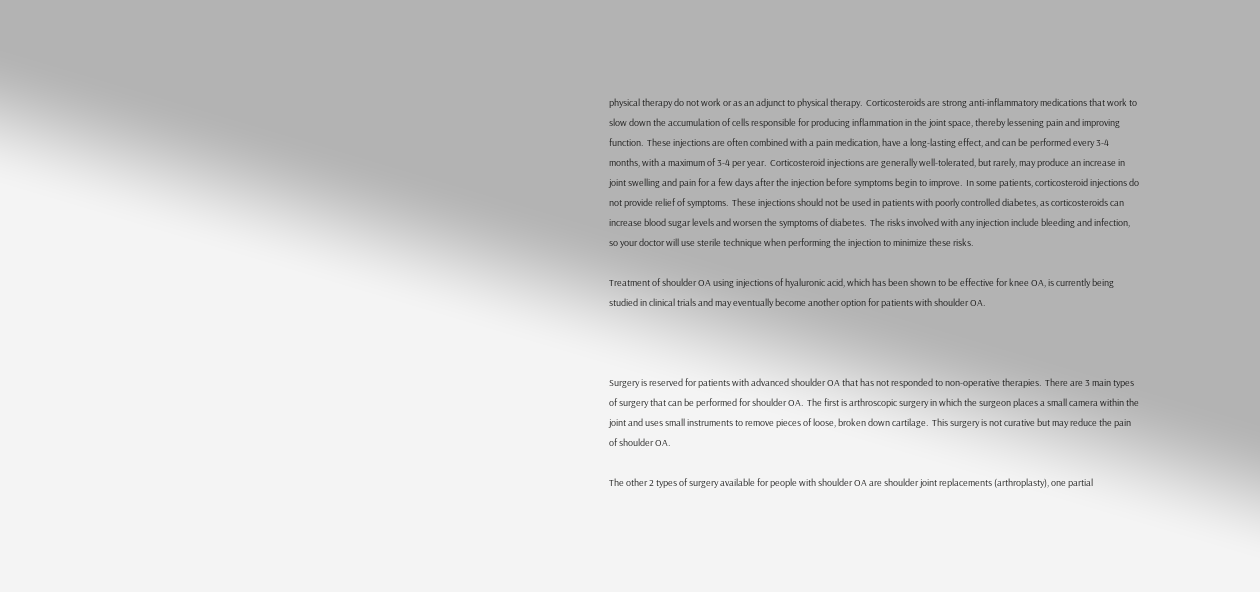physical therapy do not work or as an adjunct to physical therapy.  Corticosteroids are strong anti-inflammatory medications that work to slow down the accumulation of cells responsible for producing inflammation in the joint space, thereby lessening pain and improving function.  These injections are often combined with a pain medication, have a long-lasting effect, and can be performed every 3-4 months, with a maximum of 3-4 per year.  Corticosteroid injections are generally well-tolerated, but rarely, may produce an increase in joint swelling and pain for a few days after the injection before symptoms begin to improve.  In some patients, corticosteroid injections do not provide relief of symptoms.  These injections should not be used in patients with poorly controlled diabetes, as corticosteroids can increase blood sugar levels and worsen the symptoms of diabetes.  The risks involved with any injection include bleeding and infection, so your doctor will use sterile technique when performing the injection to minimize these risks.

Treatment of shoulder OA using injections of hyaluronic acid, which has been shown to be effective for knee OA, is currently being studied in clinical trials and may eventually become another option for patients with shoulder OA.



Surgery is reserved for patients with advanced shoulder OA that has not responded to non-operative therapies.  There are 3 main types of surgery that can be performed for shoulder OA.  The first is arthroscopic surgery in which the surgeon places a small camera within the joint and uses small instruments to remove pieces of loose, broken down cartilage.  This surgery is not curative but may reduce the pain of shoulder OA.

The other 2 types of surgery available for people with shoulder OA are shoulder joint replacements (arthroplasty), one partial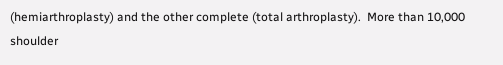(hemiarthroplasty) and the other complete (total arthroplasty).  More than 10,000 shoulder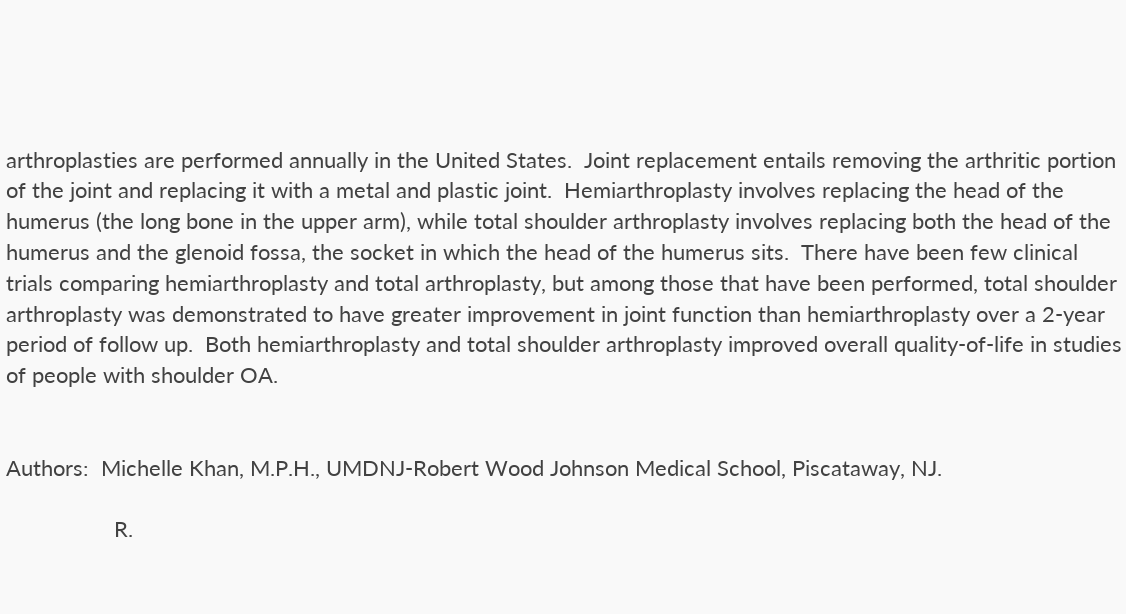arthroplasties are performed annually in the United States.  Joint replacement entails removing the arthritic portion of the joint and replacing it with a metal and plastic joint.  Hemiarthroplasty involves replacing the head of the humerus (the long bone in the upper arm), while total shoulder arthroplasty involves replacing both the head of the humerus and the glenoid fossa, the socket in which the head of the humerus sits.  There have been few clinical trials comparing hemiarthroplasty and total arthroplasty, but among those that have been performed, total shoulder arthroplasty was demonstrated to have greater improvement in joint function than hemiarthroplasty over a 2-year period of follow up.  Both hemiarthroplasty and total shoulder arthroplasty improved overall quality-of-life in studies of people with shoulder OA.


Authors:  Michelle Khan, M.P.H., UMDNJ-Robert Wood Johnson Medical School, Piscataway, NJ.

                  R.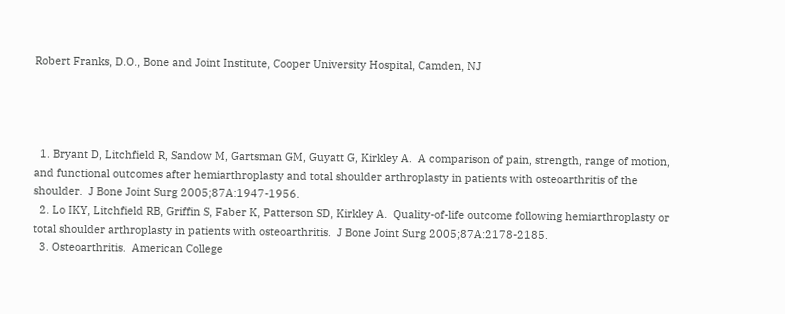Robert Franks, D.O., Bone and Joint Institute, Cooper University Hospital, Camden, NJ




  1. Bryant D, Litchfield R, Sandow M, Gartsman GM, Guyatt G, Kirkley A.  A comparison of pain, strength, range of motion, and functional outcomes after hemiarthroplasty and total shoulder arthroplasty in patients with osteoarthritis of the shoulder.  J Bone Joint Surg 2005;87A:1947-1956.
  2. Lo IKY, Litchfield RB, Griffin S, Faber K, Patterson SD, Kirkley A.  Quality-of-life outcome following hemiarthroplasty or total shoulder arthroplasty in patients with osteoarthritis.  J Bone Joint Surg 2005;87A:2178-2185.
  3. Osteoarthritis.  American College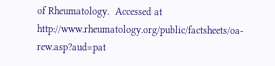of Rheumatology.  Accessed at http://www.rheumatology.org/public/factsheets/oa-rew.asp?aud=pat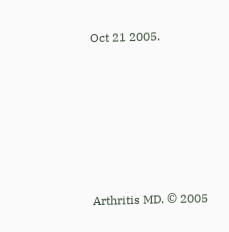Oct 21 2005.







 Arthritis MD. © 2005